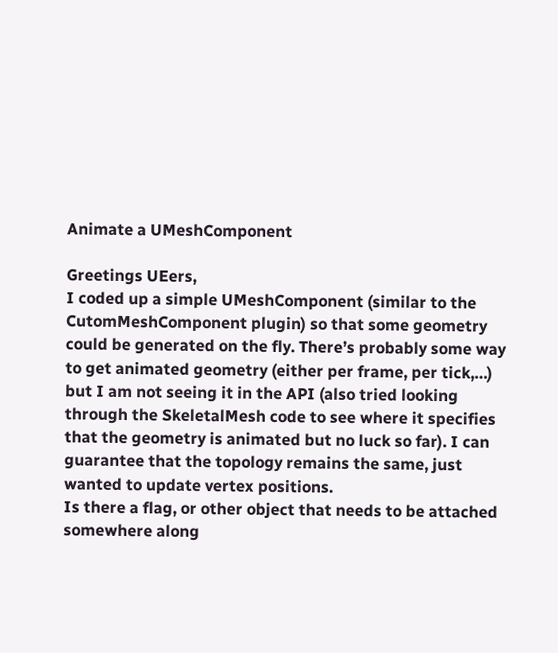Animate a UMeshComponent

Greetings UEers,
I coded up a simple UMeshComponent (similar to the CutomMeshComponent plugin) so that some geometry could be generated on the fly. There’s probably some way to get animated geometry (either per frame, per tick,…) but I am not seeing it in the API (also tried looking through the SkeletalMesh code to see where it specifies that the geometry is animated but no luck so far). I can guarantee that the topology remains the same, just wanted to update vertex positions.
Is there a flag, or other object that needs to be attached somewhere along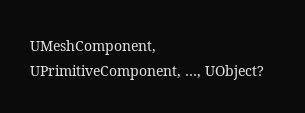UMeshComponent, UPrimitiveComponent, …, UObject?